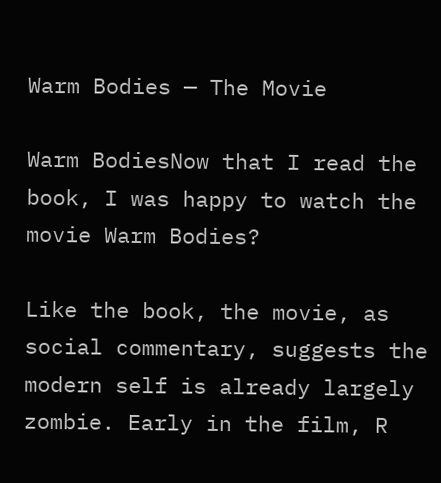Warm Bodies — The Movie

Warm BodiesNow that I read the book, I was happy to watch the movie Warm Bodies?

Like the book, the movie, as social commentary, suggests the modern self is already largely zombie. Early in the film, R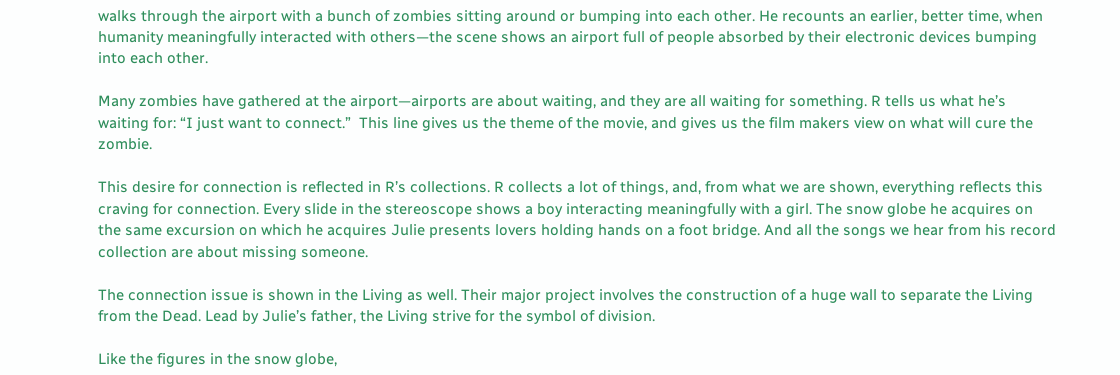walks through the airport with a bunch of zombies sitting around or bumping into each other. He recounts an earlier, better time, when humanity meaningfully interacted with others—the scene shows an airport full of people absorbed by their electronic devices bumping into each other.

Many zombies have gathered at the airport—airports are about waiting, and they are all waiting for something. R tells us what he’s waiting for: “I just want to connect.”  This line gives us the theme of the movie, and gives us the film makers view on what will cure the zombie.

This desire for connection is reflected in R’s collections. R collects a lot of things, and, from what we are shown, everything reflects this craving for connection. Every slide in the stereoscope shows a boy interacting meaningfully with a girl. The snow globe he acquires on the same excursion on which he acquires Julie presents lovers holding hands on a foot bridge. And all the songs we hear from his record collection are about missing someone.

The connection issue is shown in the Living as well. Their major project involves the construction of a huge wall to separate the Living from the Dead. Lead by Julie’s father, the Living strive for the symbol of division.

Like the figures in the snow globe,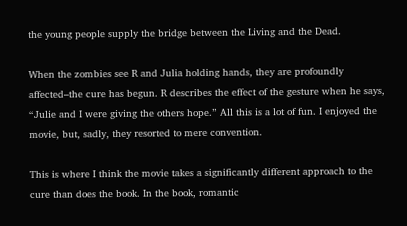the young people supply the bridge between the Living and the Dead.

When the zombies see R and Julia holding hands, they are profoundly affected–the cure has begun. R describes the effect of the gesture when he says, “Julie and I were giving the others hope.” All this is a lot of fun. I enjoyed the movie, but, sadly, they resorted to mere convention.

This is where I think the movie takes a significantly different approach to the cure than does the book. In the book, romantic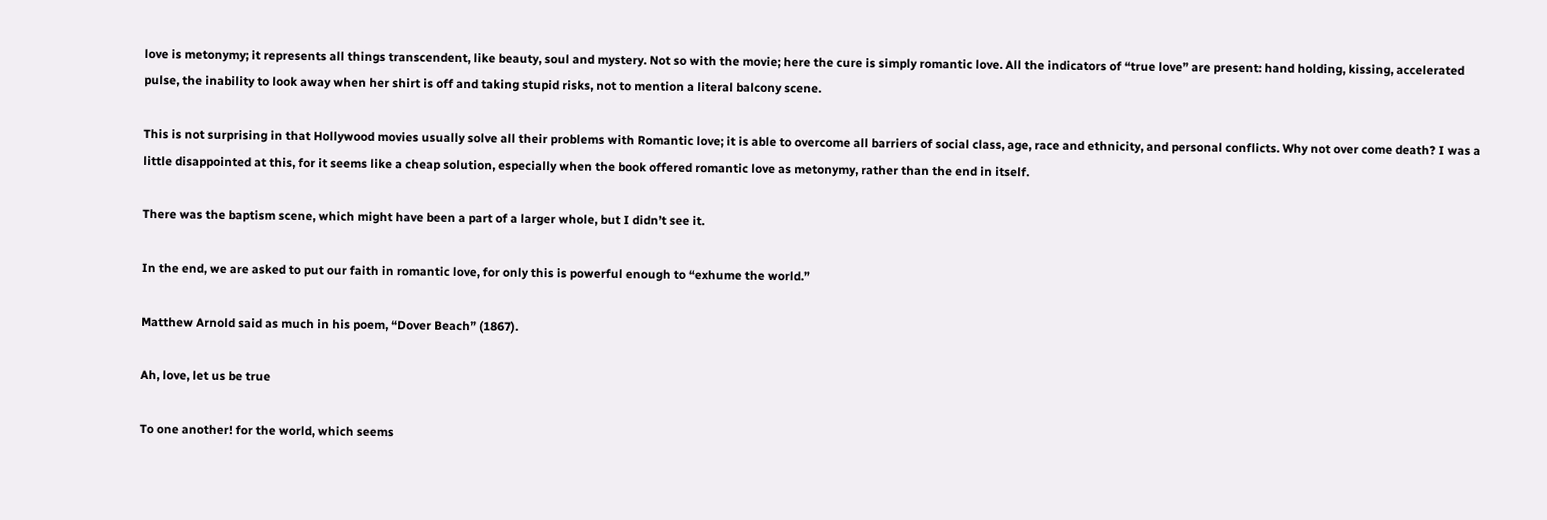love is metonymy; it represents all things transcendent, like beauty, soul and mystery. Not so with the movie; here the cure is simply romantic love. All the indicators of “true love” are present: hand holding, kissing, accelerated pulse, the inability to look away when her shirt is off and taking stupid risks, not to mention a literal balcony scene.

This is not surprising in that Hollywood movies usually solve all their problems with Romantic love; it is able to overcome all barriers of social class, age, race and ethnicity, and personal conflicts. Why not over come death? I was a little disappointed at this, for it seems like a cheap solution, especially when the book offered romantic love as metonymy, rather than the end in itself.

There was the baptism scene, which might have been a part of a larger whole, but I didn’t see it.

In the end, we are asked to put our faith in romantic love, for only this is powerful enough to “exhume the world.”

Matthew Arnold said as much in his poem, “Dover Beach” (1867).

Ah, love, let us be true

To one another! for the world, which seems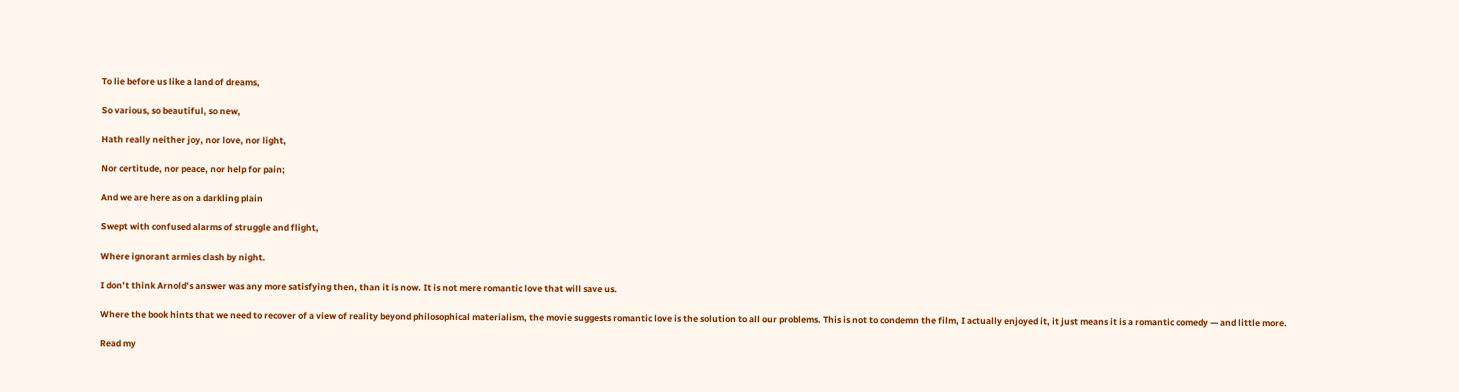To lie before us like a land of dreams,

So various, so beautiful, so new,

Hath really neither joy, nor love, nor light,

Nor certitude, nor peace, nor help for pain;

And we are here as on a darkling plain

Swept with confused alarms of struggle and flight,

Where ignorant armies clash by night.

I don’t think Arnold’s answer was any more satisfying then, than it is now. It is not mere romantic love that will save us.

Where the book hints that we need to recover of a view of reality beyond philosophical materialism, the movie suggests romantic love is the solution to all our problems. This is not to condemn the film, I actually enjoyed it, it just means it is a romantic comedy — and little more.

Read my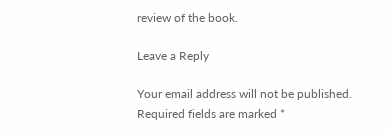review of the book.

Leave a Reply

Your email address will not be published. Required fields are marked *